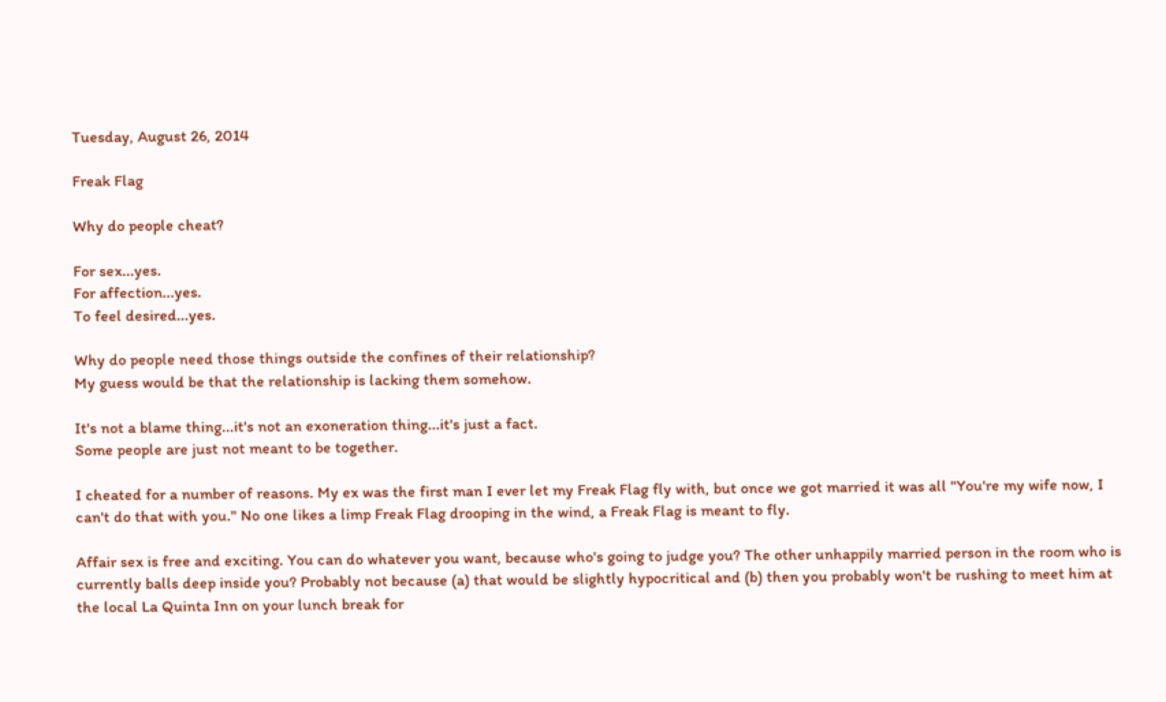Tuesday, August 26, 2014

Freak Flag

Why do people cheat?

For sex...yes.
For affection...yes.
To feel desired...yes.

Why do people need those things outside the confines of their relationship?
My guess would be that the relationship is lacking them somehow.

It's not a blame thing...it's not an exoneration thing...it's just a fact.
Some people are just not meant to be together.

I cheated for a number of reasons. My ex was the first man I ever let my Freak Flag fly with, but once we got married it was all "You're my wife now, I can't do that with you." No one likes a limp Freak Flag drooping in the wind, a Freak Flag is meant to fly.

Affair sex is free and exciting. You can do whatever you want, because who's going to judge you? The other unhappily married person in the room who is currently balls deep inside you? Probably not because (a) that would be slightly hypocritical and (b) then you probably won't be rushing to meet him at the local La Quinta Inn on your lunch break for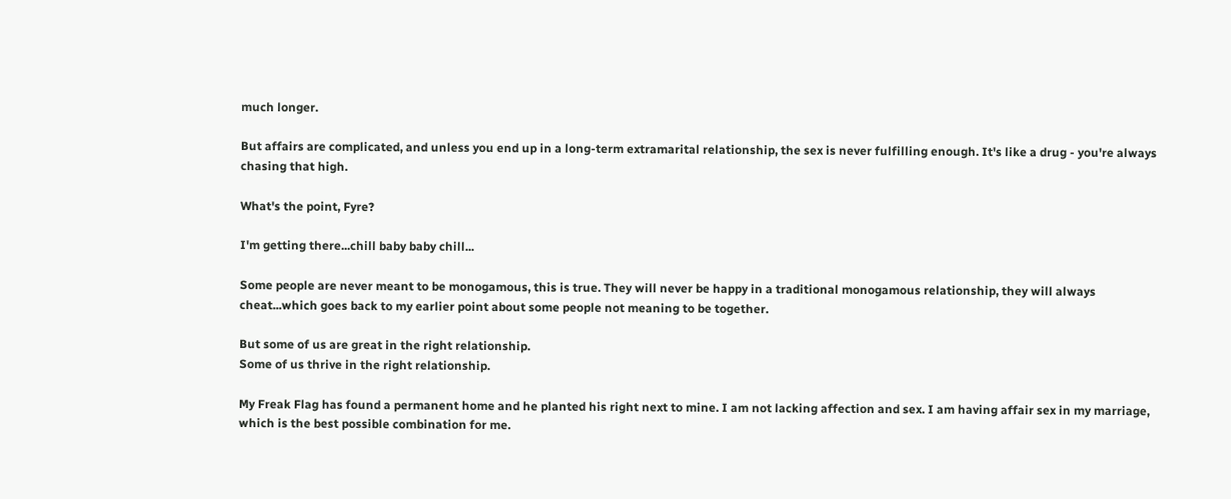much longer.

But affairs are complicated, and unless you end up in a long-term extramarital relationship, the sex is never fulfilling enough. It's like a drug - you're always chasing that high.

What's the point, Fyre?

I'm getting there...chill baby baby chill...

Some people are never meant to be monogamous, this is true. They will never be happy in a traditional monogamous relationship, they will always cheat...which goes back to my earlier point about some people not meaning to be together.

But some of us are great in the right relationship.
Some of us thrive in the right relationship.

My Freak Flag has found a permanent home and he planted his right next to mine. I am not lacking affection and sex. I am having affair sex in my marriage, which is the best possible combination for me.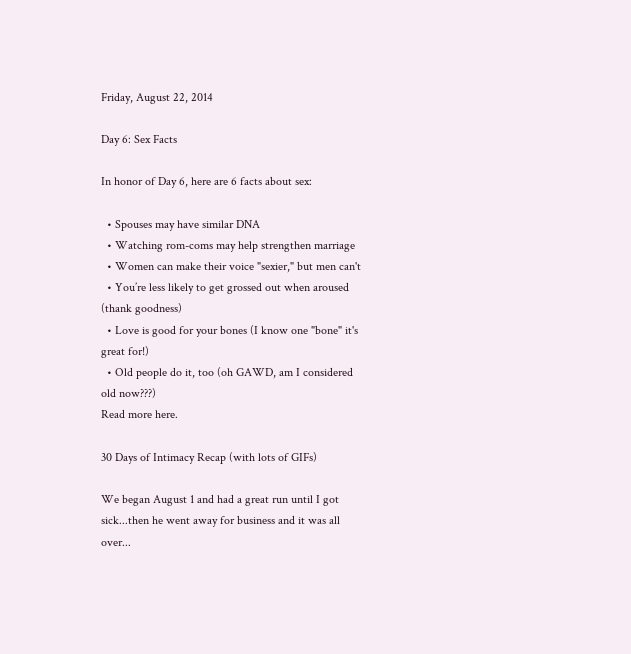Friday, August 22, 2014

Day 6: Sex Facts

In honor of Day 6, here are 6 facts about sex:

  • Spouses may have similar DNA
  • Watching rom-coms may help strengthen marriage
  • Women can make their voice "sexier," but men can't
  • You’re less likely to get grossed out when aroused (thank goodness)
  • Love is good for your bones (I know one "bone" it's great for!)
  • Old people do it, too (oh GAWD, am I considered old now???)
Read more here.

30 Days of Intimacy Recap (with lots of GIFs)

We began August 1 and had a great run until I got sick...then he went away for business and it was all over...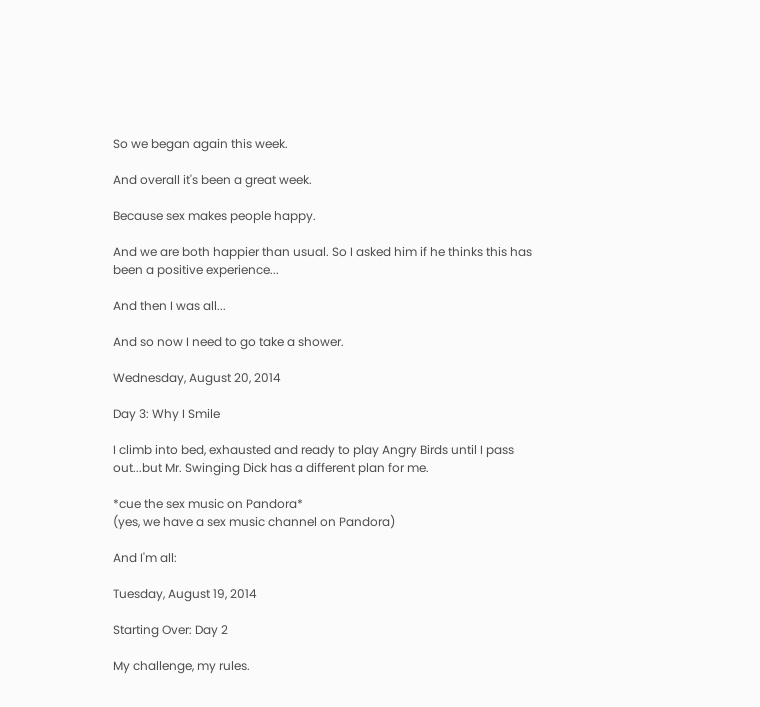So we began again this week.

And overall it's been a great week.

Because sex makes people happy.

And we are both happier than usual. So I asked him if he thinks this has been a positive experience...

And then I was all...

And so now I need to go take a shower.

Wednesday, August 20, 2014

Day 3: Why I Smile

I climb into bed, exhausted and ready to play Angry Birds until I pass out...but Mr. Swinging Dick has a different plan for me.

*cue the sex music on Pandora*
(yes, we have a sex music channel on Pandora)

And I'm all:

Tuesday, August 19, 2014

Starting Over: Day 2

My challenge, my rules.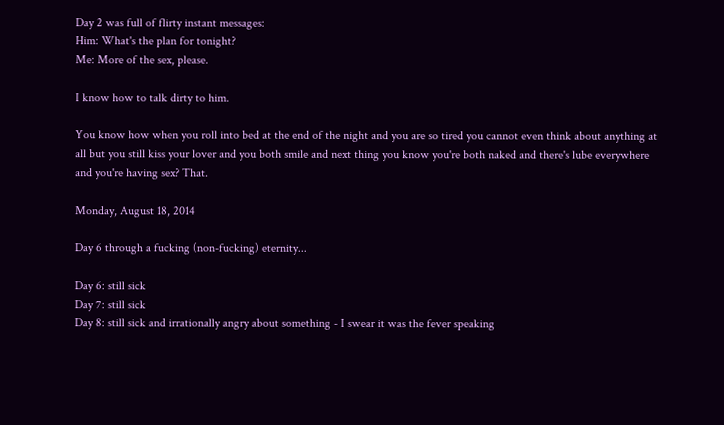Day 2 was full of flirty instant messages:
Him: What's the plan for tonight?
Me: More of the sex, please.

I know how to talk dirty to him.

You know how when you roll into bed at the end of the night and you are so tired you cannot even think about anything at all but you still kiss your lover and you both smile and next thing you know you're both naked and there's lube everywhere and you're having sex? That.

Monday, August 18, 2014

Day 6 through a fucking (non-fucking) eternity...

Day 6: still sick
Day 7: still sick
Day 8: still sick and irrationally angry about something - I swear it was the fever speaking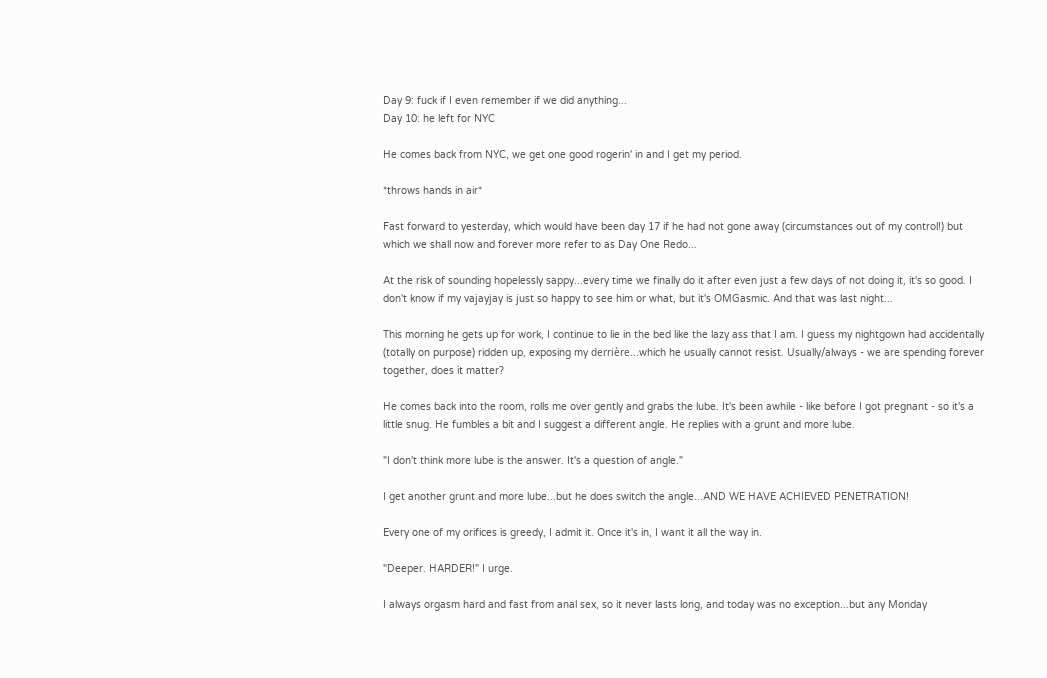Day 9: fuck if I even remember if we did anything...
Day 10: he left for NYC

He comes back from NYC, we get one good rogerin' in and I get my period.

*throws hands in air*

Fast forward to yesterday, which would have been day 17 if he had not gone away (circumstances out of my control!) but which we shall now and forever more refer to as Day One Redo...

At the risk of sounding hopelessly sappy...every time we finally do it after even just a few days of not doing it, it's so good. I don't know if my vajayjay is just so happy to see him or what, but it's OMGasmic. And that was last night...

This morning he gets up for work, I continue to lie in the bed like the lazy ass that I am. I guess my nightgown had accidentally (totally on purpose) ridden up, exposing my derrière...which he usually cannot resist. Usually/always - we are spending forever together, does it matter?

He comes back into the room, rolls me over gently and grabs the lube. It's been awhile - like before I got pregnant - so it's a little snug. He fumbles a bit and I suggest a different angle. He replies with a grunt and more lube.

"I don't think more lube is the answer. It's a question of angle."

I get another grunt and more lube...but he does switch the angle...AND WE HAVE ACHIEVED PENETRATION!

Every one of my orifices is greedy, I admit it. Once it's in, I want it all the way in.

"Deeper. HARDER!" I urge.

I always orgasm hard and fast from anal sex, so it never lasts long, and today was no exception...but any Monday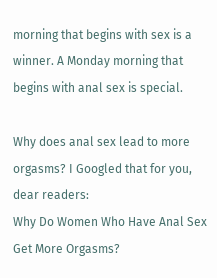morning that begins with sex is a winner. A Monday morning that begins with anal sex is special.

Why does anal sex lead to more orgasms? I Googled that for you, dear readers:
Why Do Women Who Have Anal Sex Get More Orgasms?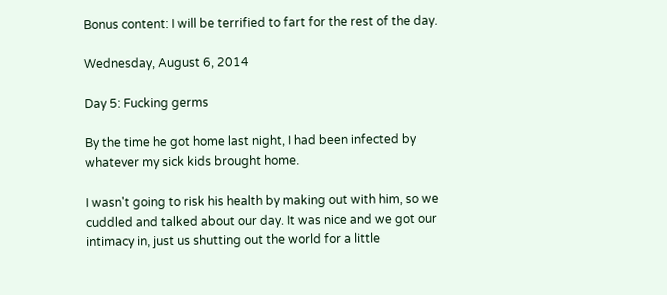Bonus content: I will be terrified to fart for the rest of the day.

Wednesday, August 6, 2014

Day 5: Fucking germs

By the time he got home last night, I had been infected by whatever my sick kids brought home.

I wasn't going to risk his health by making out with him, so we cuddled and talked about our day. It was nice and we got our intimacy in, just us shutting out the world for a little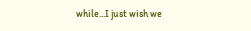while...I just wish we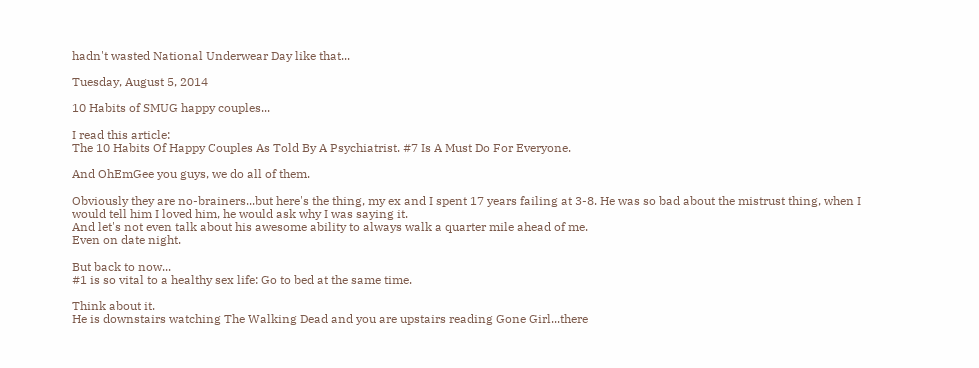hadn't wasted National Underwear Day like that...

Tuesday, August 5, 2014

10 Habits of SMUG happy couples...

I read this article:
The 10 Habits Of Happy Couples As Told By A Psychiatrist. #7 Is A Must Do For Everyone.

And OhEmGee you guys, we do all of them.

Obviously they are no-brainers...but here's the thing, my ex and I spent 17 years failing at 3-8. He was so bad about the mistrust thing, when I would tell him I loved him, he would ask why I was saying it.
And let's not even talk about his awesome ability to always walk a quarter mile ahead of me.
Even on date night.

But back to now...
#1 is so vital to a healthy sex life: Go to bed at the same time.

Think about it.
He is downstairs watching The Walking Dead and you are upstairs reading Gone Girl...there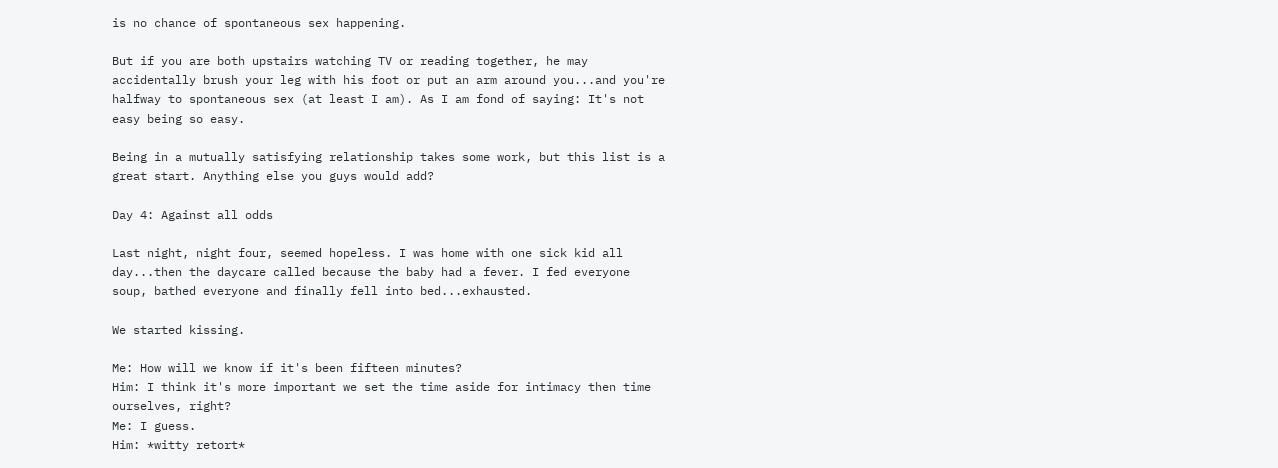is no chance of spontaneous sex happening.

But if you are both upstairs watching TV or reading together, he may accidentally brush your leg with his foot or put an arm around you...and you're halfway to spontaneous sex (at least I am). As I am fond of saying: It's not easy being so easy.

Being in a mutually satisfying relationship takes some work, but this list is a great start. Anything else you guys would add?

Day 4: Against all odds

Last night, night four, seemed hopeless. I was home with one sick kid all day...then the daycare called because the baby had a fever. I fed everyone soup, bathed everyone and finally fell into bed...exhausted.

We started kissing.

Me: How will we know if it's been fifteen minutes?
Him: I think it's more important we set the time aside for intimacy then time ourselves, right?
Me: I guess.
Him: *witty retort*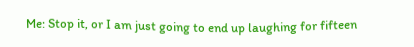Me: Stop it, or I am just going to end up laughing for fifteen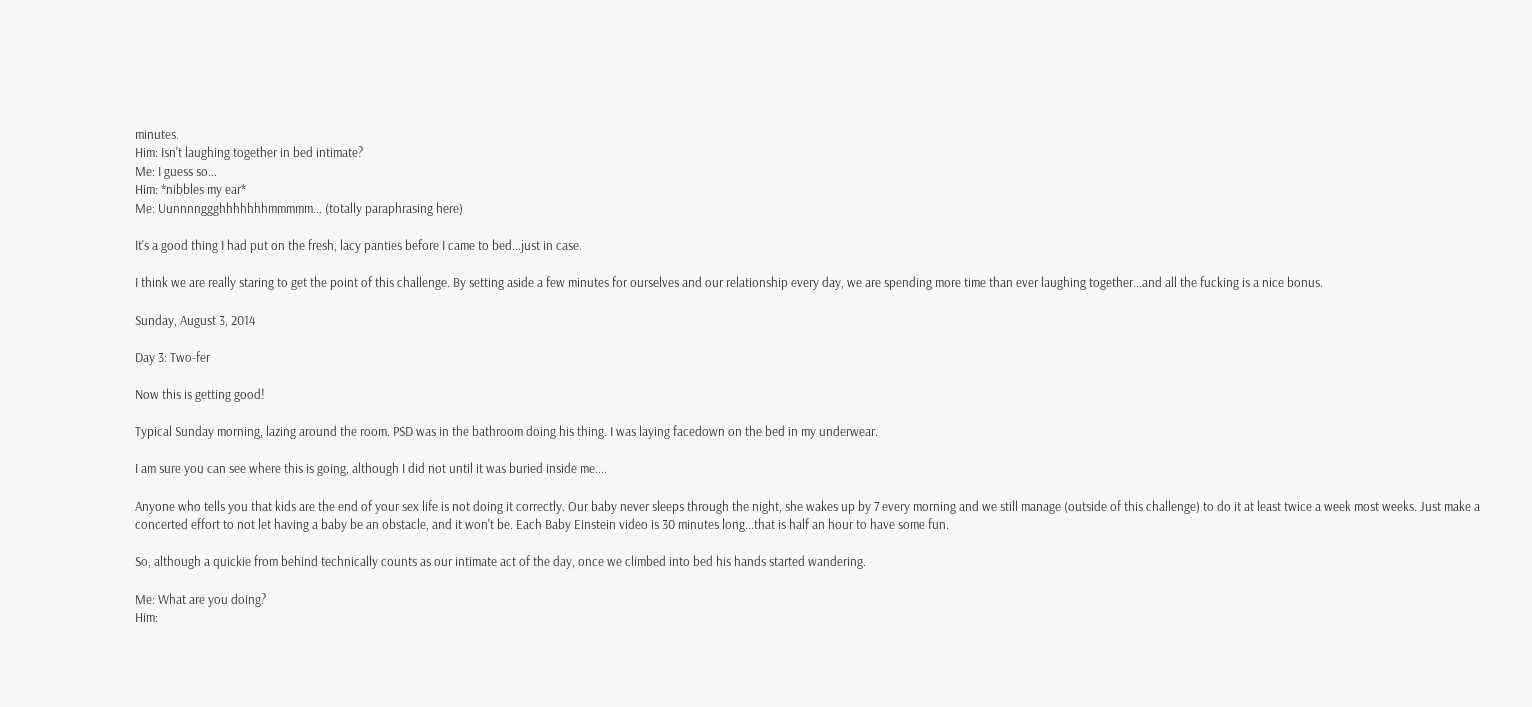minutes.
Him: Isn't laughing together in bed intimate?
Me: I guess so...
Him: *nibbles my ear*
Me: Uunnnnggghhhhhhhmmmmm... (totally paraphrasing here)

It's a good thing I had put on the fresh, lacy panties before I came to bed...just in case.

I think we are really staring to get the point of this challenge. By setting aside a few minutes for ourselves and our relationship every day, we are spending more time than ever laughing together...and all the fucking is a nice bonus.

Sunday, August 3, 2014

Day 3: Two-fer

Now this is getting good!

Typical Sunday morning, lazing around the room. PSD was in the bathroom doing his thing. I was laying facedown on the bed in my underwear.

I am sure you can see where this is going, although I did not until it was buried inside me....

Anyone who tells you that kids are the end of your sex life is not doing it correctly. Our baby never sleeps through the night, she wakes up by 7 every morning and we still manage (outside of this challenge) to do it at least twice a week most weeks. Just make a concerted effort to not let having a baby be an obstacle, and it won't be. Each Baby Einstein video is 30 minutes long...that is half an hour to have some fun.

So, although a quickie from behind technically counts as our intimate act of the day, once we climbed into bed his hands started wandering.

Me: What are you doing?
Him: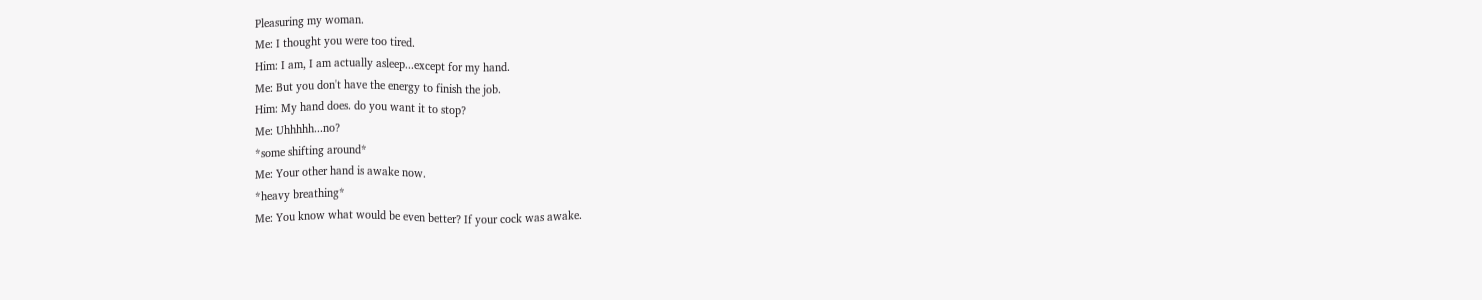Pleasuring my woman.
Me: I thought you were too tired.
Him: I am, I am actually asleep...except for my hand.
Me: But you don't have the energy to finish the job.
Him: My hand does. do you want it to stop?
Me: Uhhhhh...no?
*some shifting around*
Me: Your other hand is awake now.
*heavy breathing*
Me: You know what would be even better? If your cock was awake.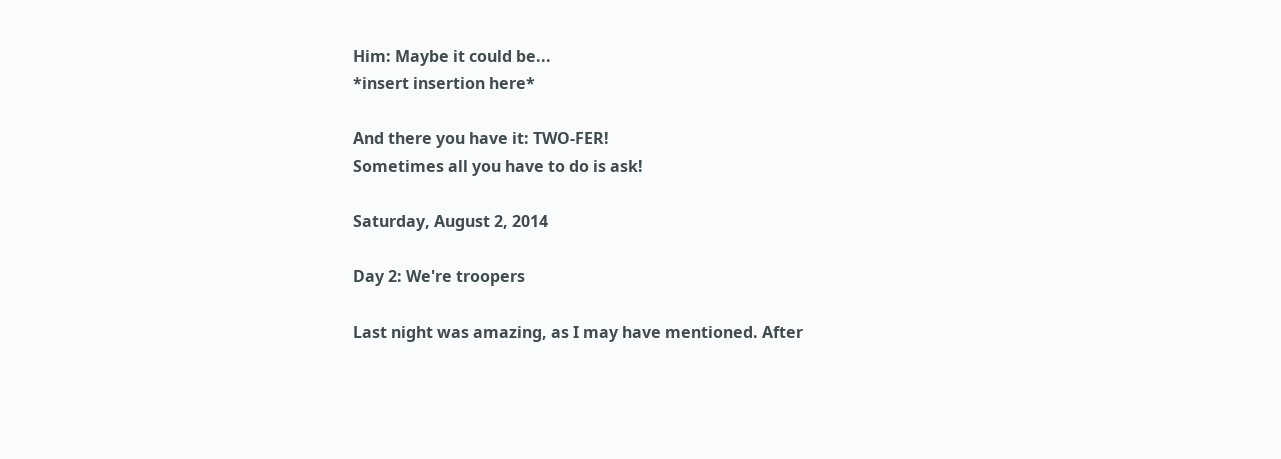Him: Maybe it could be...
*insert insertion here*

And there you have it: TWO-FER!
Sometimes all you have to do is ask!

Saturday, August 2, 2014

Day 2: We're troopers

Last night was amazing, as I may have mentioned. After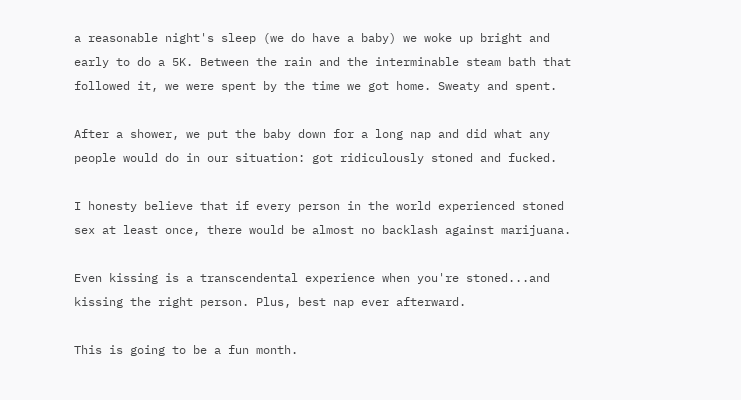a reasonable night's sleep (we do have a baby) we woke up bright and early to do a 5K. Between the rain and the interminable steam bath that followed it, we were spent by the time we got home. Sweaty and spent.

After a shower, we put the baby down for a long nap and did what any people would do in our situation: got ridiculously stoned and fucked.

I honesty believe that if every person in the world experienced stoned sex at least once, there would be almost no backlash against marijuana.

Even kissing is a transcendental experience when you're stoned...and kissing the right person. Plus, best nap ever afterward.

This is going to be a fun month.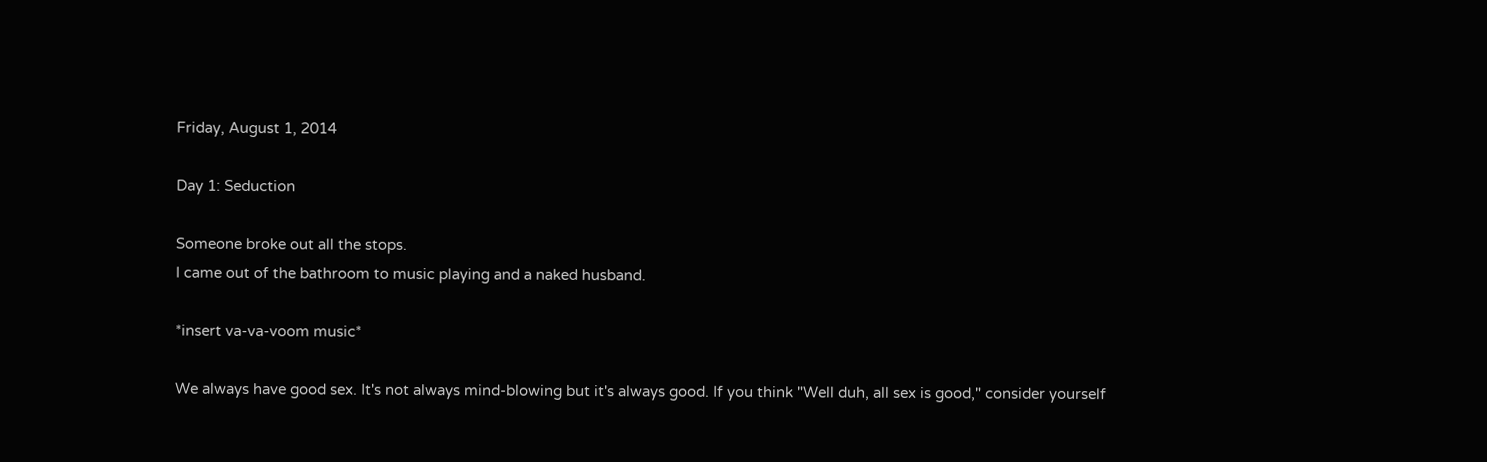Friday, August 1, 2014

Day 1: Seduction

Someone broke out all the stops.
I came out of the bathroom to music playing and a naked husband.

*insert va-va-voom music*

We always have good sex. It's not always mind-blowing but it's always good. If you think "Well duh, all sex is good," consider yourself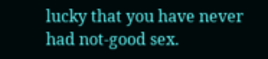lucky that you have never had not-good sex.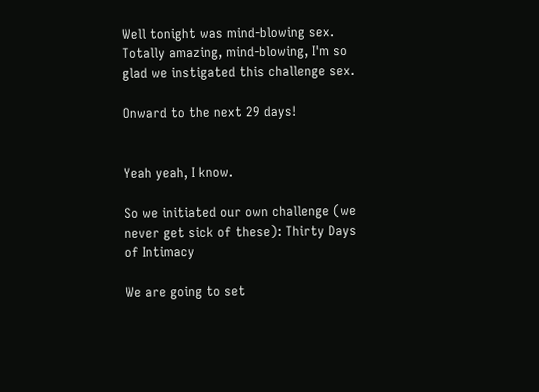Well tonight was mind-blowing sex. Totally amazing, mind-blowing, I'm so glad we instigated this challenge sex.

Onward to the next 29 days!


Yeah yeah, I know.

So we initiated our own challenge (we never get sick of these): Thirty Days of Intimacy

We are going to set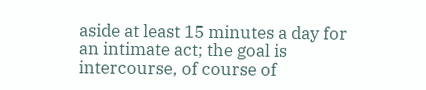aside at least 15 minutes a day for an intimate act; the goal is intercourse, of course of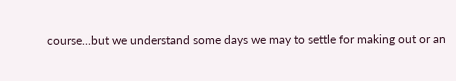course...but we understand some days we may to settle for making out or an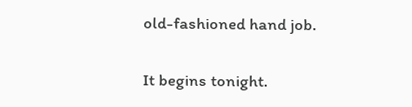old-fashioned hand job.

It begins tonight.